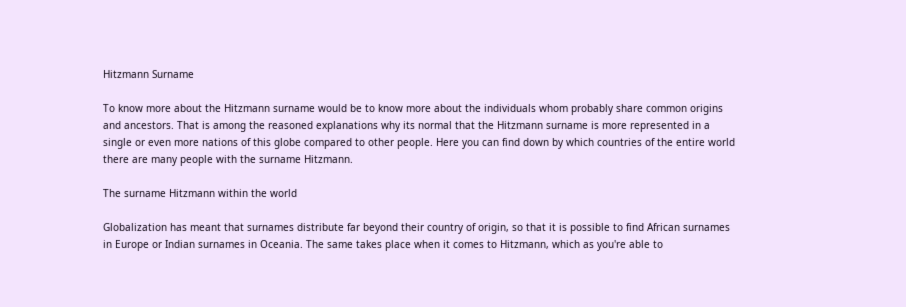Hitzmann Surname

To know more about the Hitzmann surname would be to know more about the individuals whom probably share common origins and ancestors. That is among the reasoned explanations why its normal that the Hitzmann surname is more represented in a single or even more nations of this globe compared to other people. Here you can find down by which countries of the entire world there are many people with the surname Hitzmann.

The surname Hitzmann within the world

Globalization has meant that surnames distribute far beyond their country of origin, so that it is possible to find African surnames in Europe or Indian surnames in Oceania. The same takes place when it comes to Hitzmann, which as you're able to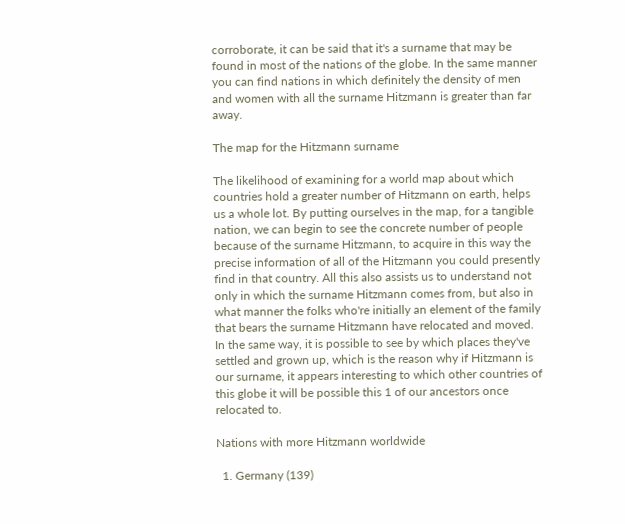corroborate, it can be said that it's a surname that may be found in most of the nations of the globe. In the same manner you can find nations in which definitely the density of men and women with all the surname Hitzmann is greater than far away.

The map for the Hitzmann surname

The likelihood of examining for a world map about which countries hold a greater number of Hitzmann on earth, helps us a whole lot. By putting ourselves in the map, for a tangible nation, we can begin to see the concrete number of people because of the surname Hitzmann, to acquire in this way the precise information of all of the Hitzmann you could presently find in that country. All this also assists us to understand not only in which the surname Hitzmann comes from, but also in what manner the folks who're initially an element of the family that bears the surname Hitzmann have relocated and moved. In the same way, it is possible to see by which places they've settled and grown up, which is the reason why if Hitzmann is our surname, it appears interesting to which other countries of this globe it will be possible this 1 of our ancestors once relocated to.

Nations with more Hitzmann worldwide

  1. Germany (139)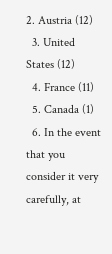2. Austria (12)
  3. United States (12)
  4. France (11)
  5. Canada (1)
  6. In the event that you consider it very carefully, at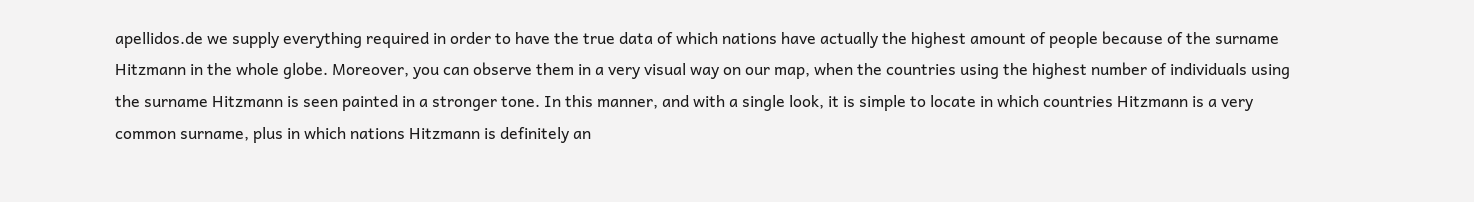apellidos.de we supply everything required in order to have the true data of which nations have actually the highest amount of people because of the surname Hitzmann in the whole globe. Moreover, you can observe them in a very visual way on our map, when the countries using the highest number of individuals using the surname Hitzmann is seen painted in a stronger tone. In this manner, and with a single look, it is simple to locate in which countries Hitzmann is a very common surname, plus in which nations Hitzmann is definitely an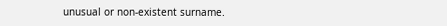unusual or non-existent surname.